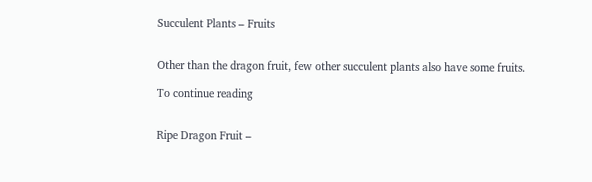Succulent Plants – Fruits


Other than the dragon fruit, few other succulent plants also have some fruits.

To continue reading


Ripe Dragon Fruit –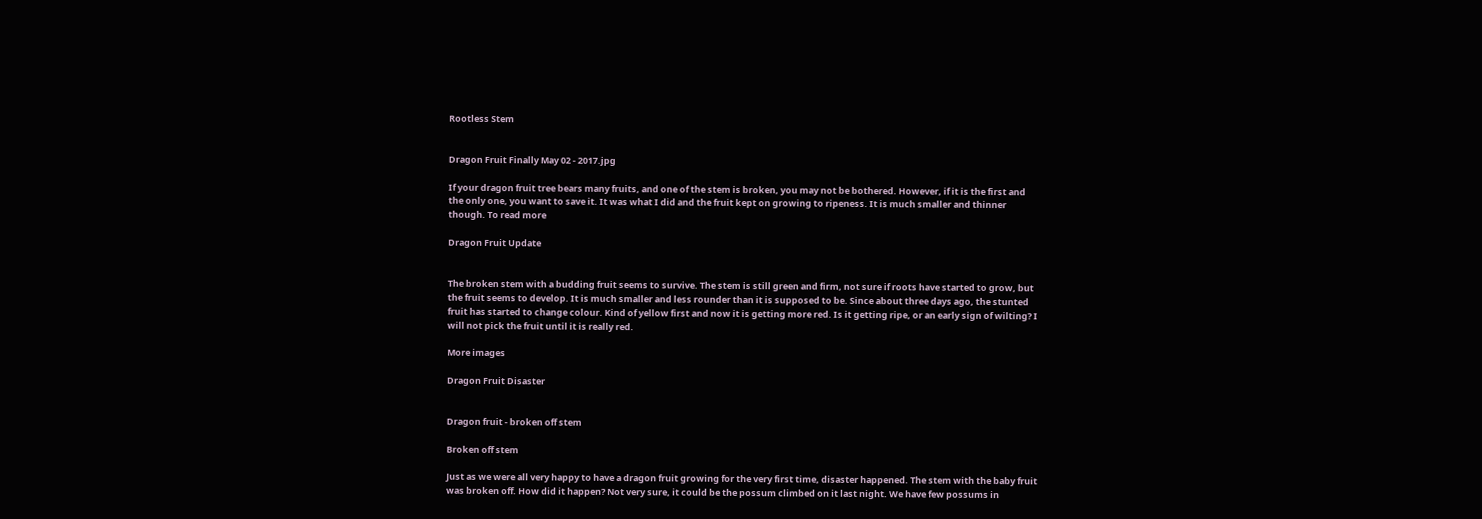Rootless Stem


Dragon Fruit Finally May 02 - 2017.jpg

If your dragon fruit tree bears many fruits, and one of the stem is broken, you may not be bothered. However, if it is the first and the only one, you want to save it. It was what I did and the fruit kept on growing to ripeness. It is much smaller and thinner though. To read more

Dragon Fruit Update


The broken stem with a budding fruit seems to survive. The stem is still green and firm, not sure if roots have started to grow, but the fruit seems to develop. It is much smaller and less rounder than it is supposed to be. Since about three days ago, the stunted fruit has started to change colour. Kind of yellow first and now it is getting more red. Is it getting ripe, or an early sign of wilting? I will not pick the fruit until it is really red.

More images

Dragon Fruit Disaster


Dragon fruit - broken off stem

Broken off stem

Just as we were all very happy to have a dragon fruit growing for the very first time, disaster happened. The stem with the baby fruit was broken off. How did it happen? Not very sure, it could be the possum climbed on it last night. We have few possums in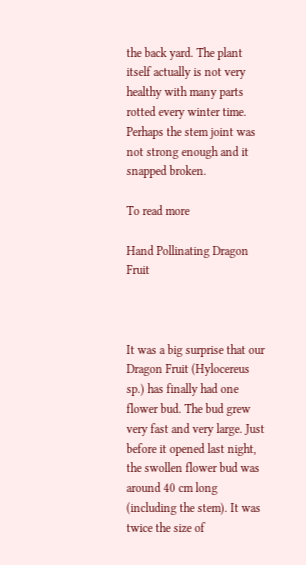the back yard. The plant itself actually is not very healthy with many parts rotted every winter time. Perhaps the stem joint was not strong enough and it snapped broken.

To read more

Hand Pollinating Dragon Fruit



It was a big surprise that our Dragon Fruit (Hylocereus sp.) has finally had one flower bud. The bud grew very fast and very large. Just before it opened last night, the swollen flower bud was around 40 cm long (including the stem). It was twice the size of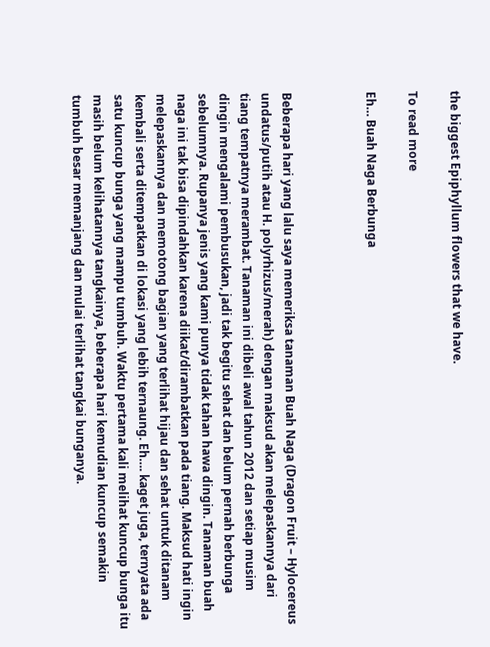the biggest Epiphyllum flowers that we have.

To read more

Eh… Buah Naga Berbunga



Beberapa hari yang lalu saya memeriksa tanaman Buah Naga (Dragon Fruit – Hylocereus undatus/putih atau H. polyrhizus/merah) dengan maksud akan melepaskannya dari tiang tempatnya merambat. Tanaman ini dibeli awal tahun 2012 dan setiap musim dingin mengalami pembusukan, jadi tak begitu sehat dan belum pernah berbunga sebelumnya. Rupanya jenis yang kami punya tidak tahan hawa dingin. Tanaman buah naga ini tak bisa dipindahkan karena diikat/dirambatkan pada tiang. Maksud hati ingin melepaskannya dan memotong bagian yang terlihat hijau dan sehat untuk ditanam kembali serta ditempatkan di lokasi yang lebih ternaung. Eh…. kaget juga, ternyata ada satu kuncup bunga yang mampu tumbuh. Waktu pertama kali melihat kuncup bunga itu masih belum kelihatannya tangkainya, beberapa hari kemudian kuncup semakin tumbuh besar memanjang dan mulai terlihat tangkai bunganya.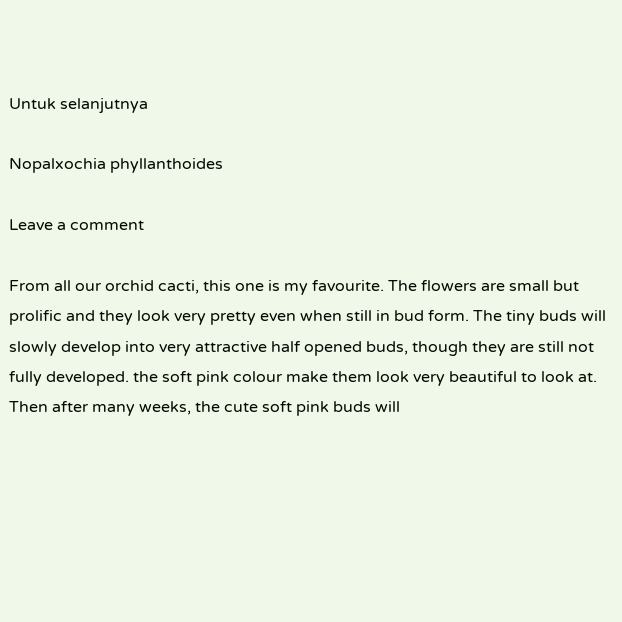Untuk selanjutnya

Nopalxochia phyllanthoides

Leave a comment

From all our orchid cacti, this one is my favourite. The flowers are small but prolific and they look very pretty even when still in bud form. The tiny buds will slowly develop into very attractive half opened buds, though they are still not fully developed. the soft pink colour make them look very beautiful to look at. Then after many weeks, the cute soft pink buds will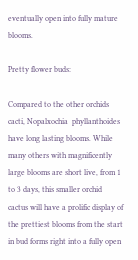eventually open into fully mature blooms.

Pretty flower buds:

Compared to the other orchids cacti, Nopalxochia  phyllanthoides have long lasting blooms. While many others with magnificently large blooms are short live, from 1 to 3 days, this smaller orchid cactus will have a prolific display of the prettiest blooms from the start in bud forms right into a fully open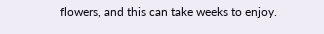flowers, and this can take weeks to enjoy.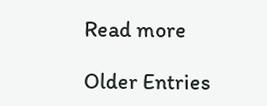Read more

Older Entries